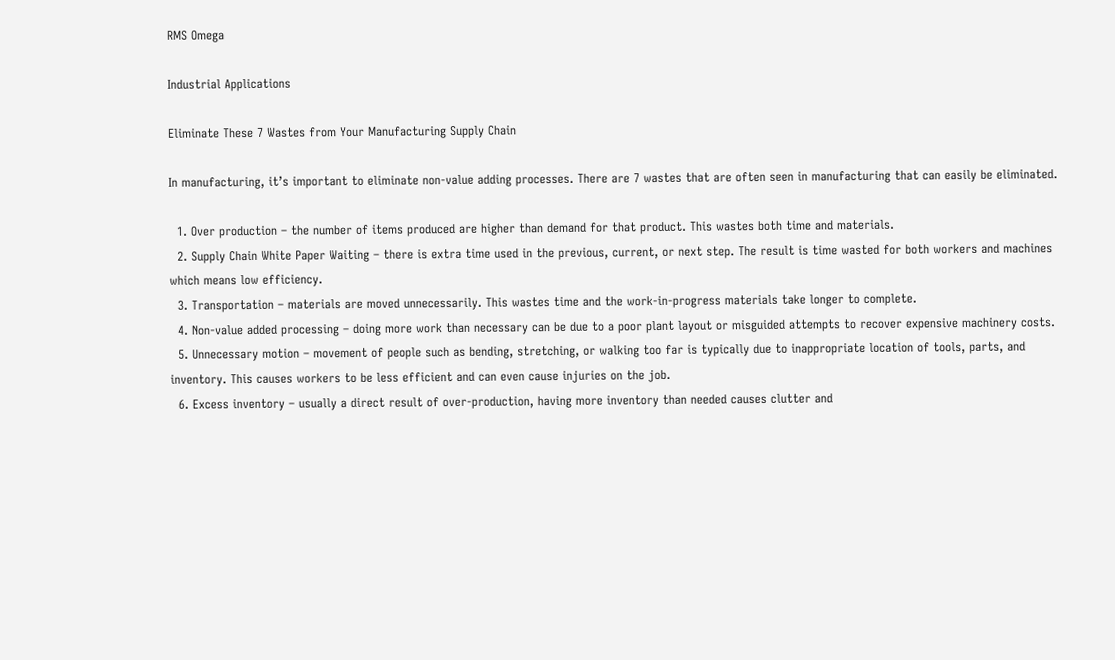RMS Omega

Industrial Applications

Eliminate These 7 Wastes from Your Manufacturing Supply Chain

In manufacturing, it’s important to eliminate non-value adding processes. There are 7 wastes that are often seen in manufacturing that can easily be eliminated.

  1. Over production – the number of items produced are higher than demand for that product. This wastes both time and materials.
  2. Supply Chain White Paper Waiting – there is extra time used in the previous, current, or next step. The result is time wasted for both workers and machines which means low efficiency.
  3. Transportation – materials are moved unnecessarily. This wastes time and the work-in-progress materials take longer to complete.
  4. Non-value added processing – doing more work than necessary can be due to a poor plant layout or misguided attempts to recover expensive machinery costs.
  5. Unnecessary motion – movement of people such as bending, stretching, or walking too far is typically due to inappropriate location of tools, parts, and inventory. This causes workers to be less efficient and can even cause injuries on the job.
  6. Excess inventory – usually a direct result of over-production, having more inventory than needed causes clutter and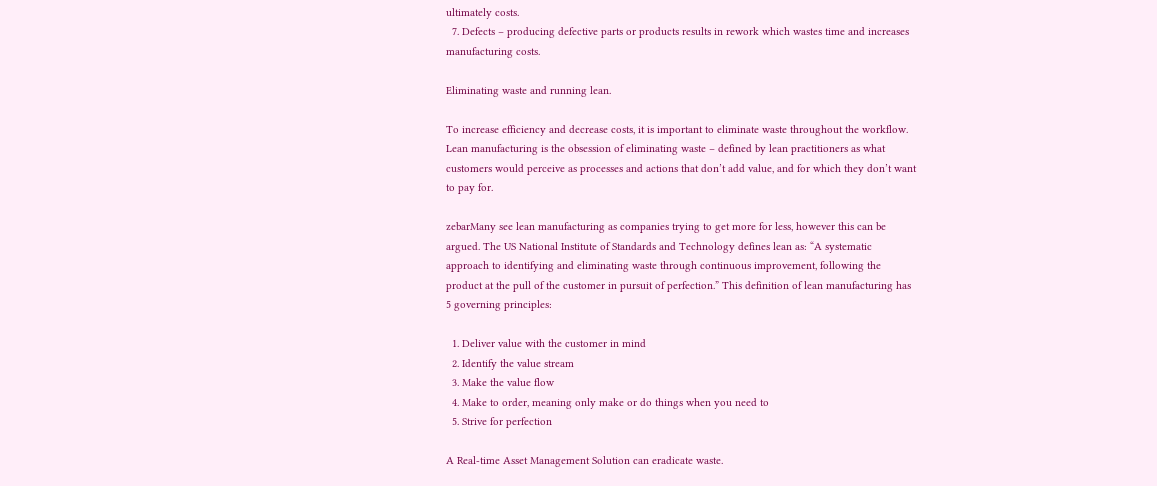ultimately costs.
  7. Defects – producing defective parts or products results in rework which wastes time and increases manufacturing costs.

Eliminating waste and running lean.

To increase efficiency and decrease costs, it is important to eliminate waste throughout the workflow. Lean manufacturing is the obsession of eliminating waste – defined by lean practitioners as what customers would perceive as processes and actions that don’t add value, and for which they don’t want to pay for.

zebarMany see lean manufacturing as companies trying to get more for less, however this can be argued. The US National Institute of Standards and Technology defines lean as: “A systematic approach to identifying and eliminating waste through continuous improvement, following the product at the pull of the customer in pursuit of perfection.” This definition of lean manufacturing has 5 governing principles:

  1. Deliver value with the customer in mind
  2. Identify the value stream
  3. Make the value flow
  4. Make to order, meaning only make or do things when you need to
  5. Strive for perfection

A Real-time Asset Management Solution can eradicate waste.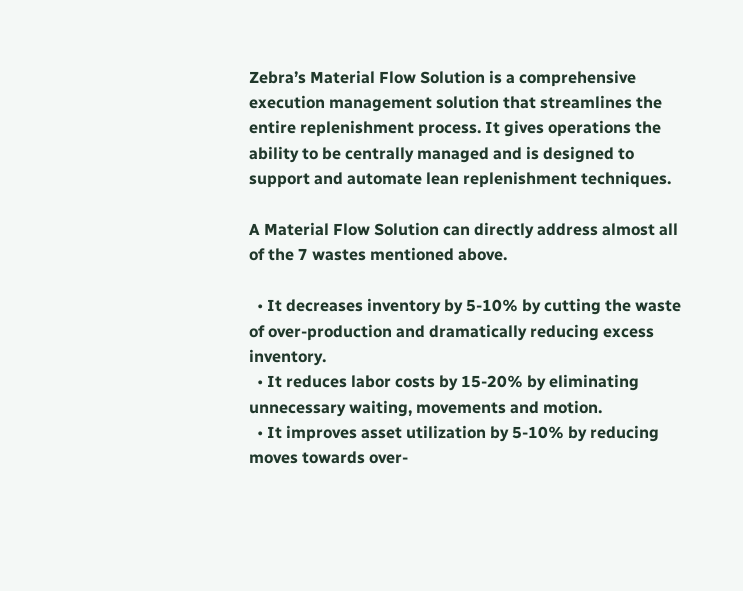Zebra’s Material Flow Solution is a comprehensive execution management solution that streamlines the entire replenishment process. It gives operations the ability to be centrally managed and is designed to support and automate lean replenishment techniques.

A Material Flow Solution can directly address almost all of the 7 wastes mentioned above.

  • It decreases inventory by 5-10% by cutting the waste of over-production and dramatically reducing excess inventory.
  • It reduces labor costs by 15-20% by eliminating unnecessary waiting, movements and motion.
  • It improves asset utilization by 5-10% by reducing moves towards over-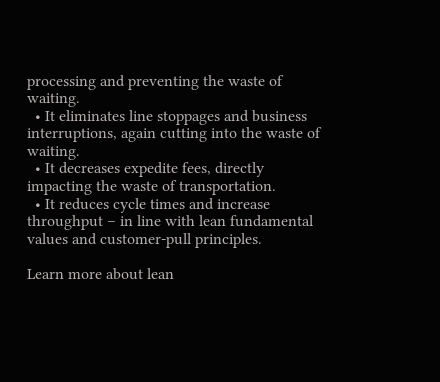processing and preventing the waste of waiting.
  • It eliminates line stoppages and business interruptions, again cutting into the waste of waiting.
  • It decreases expedite fees, directly impacting the waste of transportation.
  • It reduces cycle times and increase throughput – in line with lean fundamental values and customer-pull principles.

Learn more about lean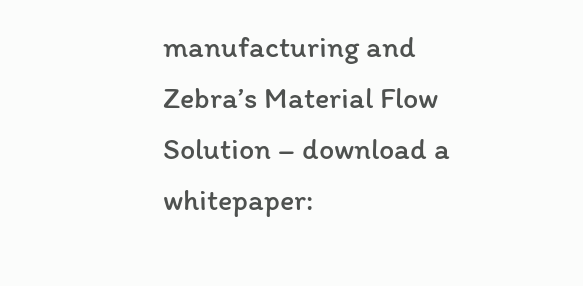manufacturing and Zebra’s Material Flow Solution – download a whitepaper: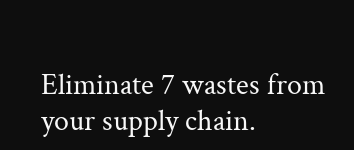Eliminate 7 wastes from your supply chain.